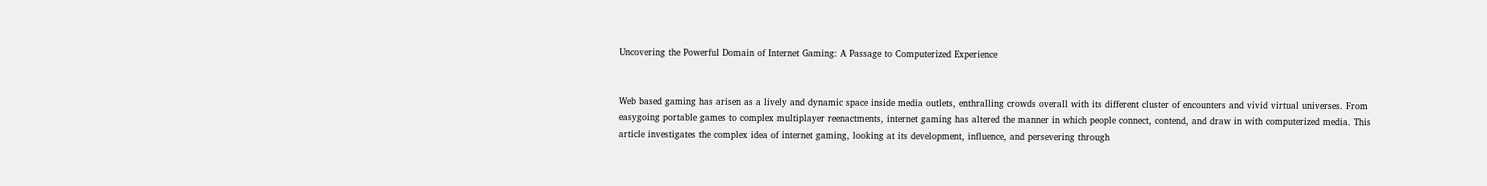Uncovering the Powerful Domain of Internet Gaming: A Passage to Computerized Experience


Web based gaming has arisen as a lively and dynamic space inside media outlets, enthralling crowds overall with its different cluster of encounters and vivid virtual universes. From easygoing portable games to complex multiplayer reenactments, internet gaming has altered the manner in which people connect, contend, and draw in with computerized media. This article investigates the complex idea of internet gaming, looking at its development, influence, and persevering through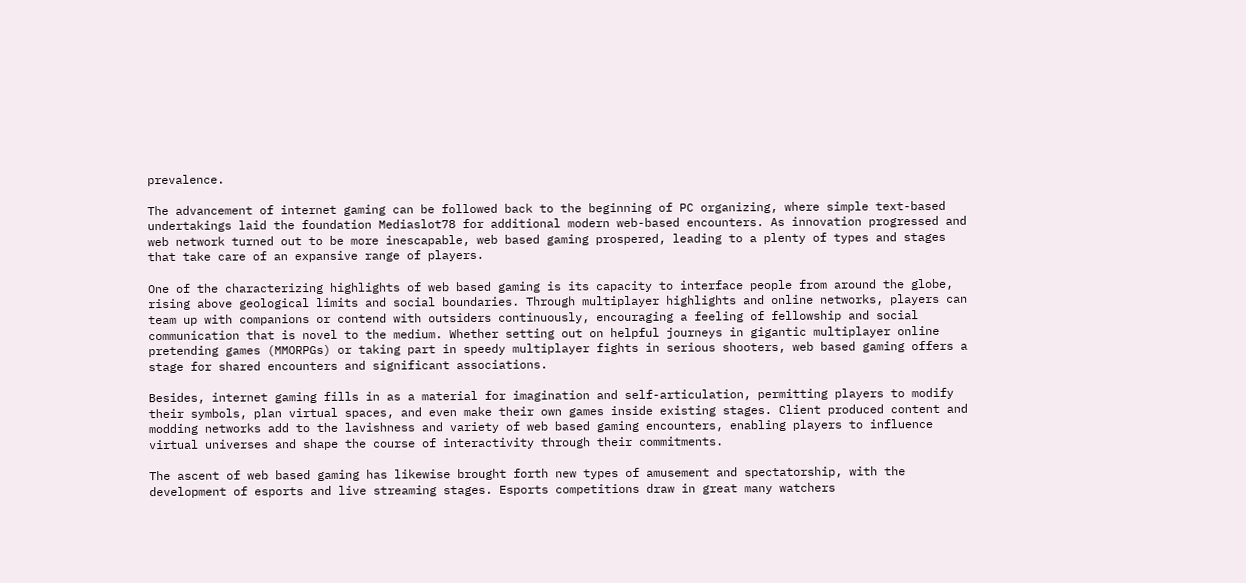prevalence.

The advancement of internet gaming can be followed back to the beginning of PC organizing, where simple text-based undertakings laid the foundation Mediaslot78 for additional modern web-based encounters. As innovation progressed and web network turned out to be more inescapable, web based gaming prospered, leading to a plenty of types and stages that take care of an expansive range of players.

One of the characterizing highlights of web based gaming is its capacity to interface people from around the globe, rising above geological limits and social boundaries. Through multiplayer highlights and online networks, players can team up with companions or contend with outsiders continuously, encouraging a feeling of fellowship and social communication that is novel to the medium. Whether setting out on helpful journeys in gigantic multiplayer online pretending games (MMORPGs) or taking part in speedy multiplayer fights in serious shooters, web based gaming offers a stage for shared encounters and significant associations.

Besides, internet gaming fills in as a material for imagination and self-articulation, permitting players to modify their symbols, plan virtual spaces, and even make their own games inside existing stages. Client produced content and modding networks add to the lavishness and variety of web based gaming encounters, enabling players to influence virtual universes and shape the course of interactivity through their commitments.

The ascent of web based gaming has likewise brought forth new types of amusement and spectatorship, with the development of esports and live streaming stages. Esports competitions draw in great many watchers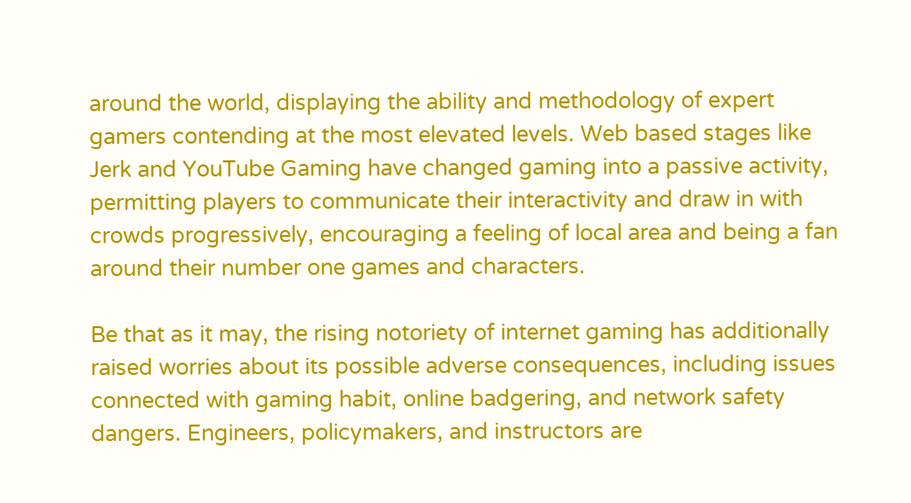around the world, displaying the ability and methodology of expert gamers contending at the most elevated levels. Web based stages like Jerk and YouTube Gaming have changed gaming into a passive activity, permitting players to communicate their interactivity and draw in with crowds progressively, encouraging a feeling of local area and being a fan around their number one games and characters.

Be that as it may, the rising notoriety of internet gaming has additionally raised worries about its possible adverse consequences, including issues connected with gaming habit, online badgering, and network safety dangers. Engineers, policymakers, and instructors are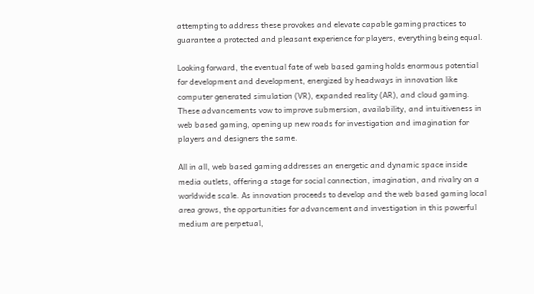attempting to address these provokes and elevate capable gaming practices to guarantee a protected and pleasant experience for players, everything being equal.

Looking forward, the eventual fate of web based gaming holds enormous potential for development and development, energized by headways in innovation like computer generated simulation (VR), expanded reality (AR), and cloud gaming. These advancements vow to improve submersion, availability, and intuitiveness in web based gaming, opening up new roads for investigation and imagination for players and designers the same.

All in all, web based gaming addresses an energetic and dynamic space inside media outlets, offering a stage for social connection, imagination, and rivalry on a worldwide scale. As innovation proceeds to develop and the web based gaming local area grows, the opportunities for advancement and investigation in this powerful medium are perpetual,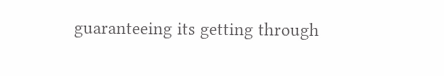guaranteeing its getting through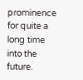prominence for quite a long time into the future.